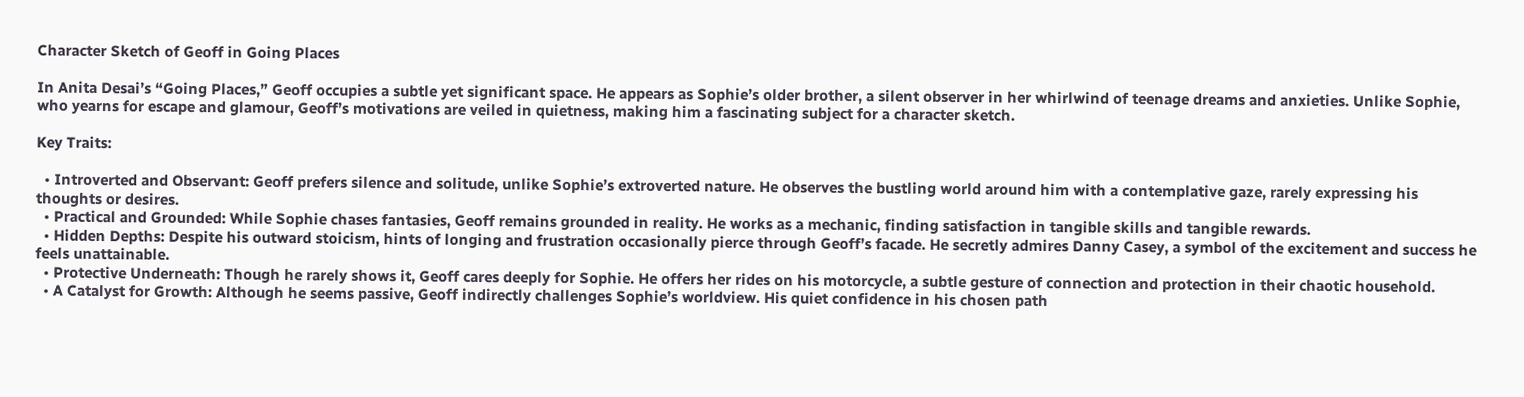Character Sketch of Geoff in Going Places

In Anita Desai’s “Going Places,” Geoff occupies a subtle yet significant space. He appears as Sophie’s older brother, a silent observer in her whirlwind of teenage dreams and anxieties. Unlike Sophie, who yearns for escape and glamour, Geoff’s motivations are veiled in quietness, making him a fascinating subject for a character sketch.

Key Traits:

  • Introverted and Observant: Geoff prefers silence and solitude, unlike Sophie’s extroverted nature. He observes the bustling world around him with a contemplative gaze, rarely expressing his thoughts or desires.
  • Practical and Grounded: While Sophie chases fantasies, Geoff remains grounded in reality. He works as a mechanic, finding satisfaction in tangible skills and tangible rewards.
  • Hidden Depths: Despite his outward stoicism, hints of longing and frustration occasionally pierce through Geoff’s facade. He secretly admires Danny Casey, a symbol of the excitement and success he feels unattainable.
  • Protective Underneath: Though he rarely shows it, Geoff cares deeply for Sophie. He offers her rides on his motorcycle, a subtle gesture of connection and protection in their chaotic household.
  • A Catalyst for Growth: Although he seems passive, Geoff indirectly challenges Sophie’s worldview. His quiet confidence in his chosen path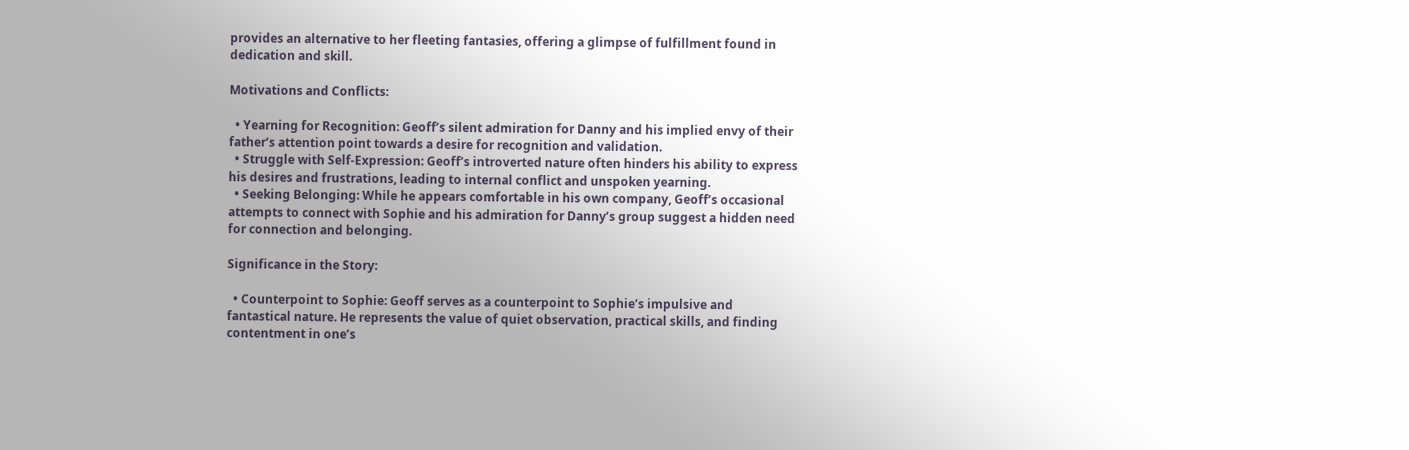provides an alternative to her fleeting fantasies, offering a glimpse of fulfillment found in dedication and skill.

Motivations and Conflicts:

  • Yearning for Recognition: Geoff’s silent admiration for Danny and his implied envy of their father’s attention point towards a desire for recognition and validation.
  • Struggle with Self-Expression: Geoff’s introverted nature often hinders his ability to express his desires and frustrations, leading to internal conflict and unspoken yearning.
  • Seeking Belonging: While he appears comfortable in his own company, Geoff’s occasional attempts to connect with Sophie and his admiration for Danny’s group suggest a hidden need for connection and belonging.

Significance in the Story:

  • Counterpoint to Sophie: Geoff serves as a counterpoint to Sophie’s impulsive and fantastical nature. He represents the value of quiet observation, practical skills, and finding contentment in one’s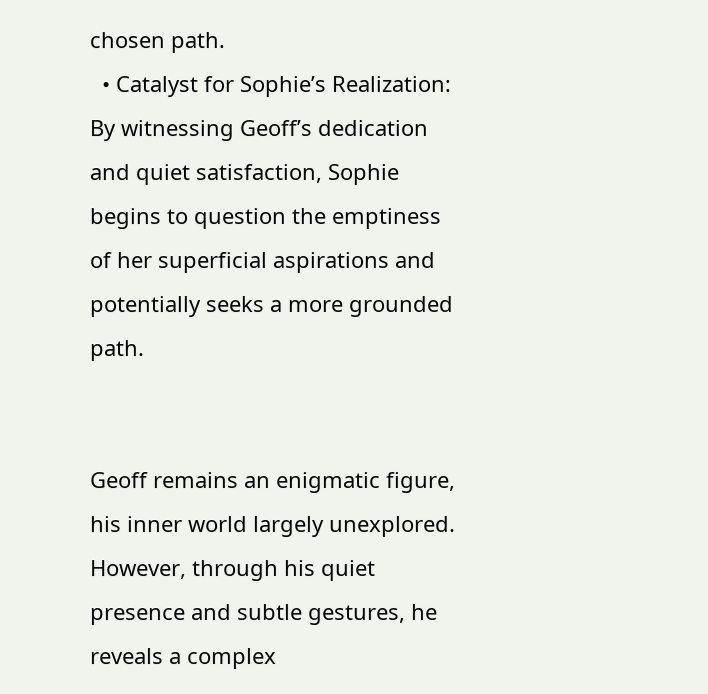chosen path.
  • Catalyst for Sophie’s Realization: By witnessing Geoff’s dedication and quiet satisfaction, Sophie begins to question the emptiness of her superficial aspirations and potentially seeks a more grounded path.


Geoff remains an enigmatic figure, his inner world largely unexplored. However, through his quiet presence and subtle gestures, he reveals a complex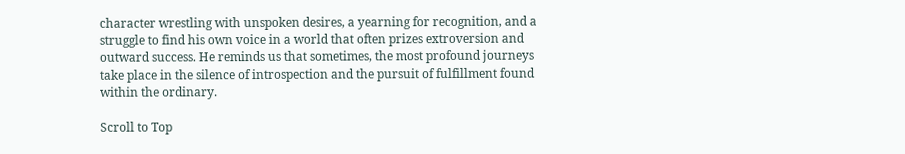character wrestling with unspoken desires, a yearning for recognition, and a struggle to find his own voice in a world that often prizes extroversion and outward success. He reminds us that sometimes, the most profound journeys take place in the silence of introspection and the pursuit of fulfillment found within the ordinary.

Scroll to Top